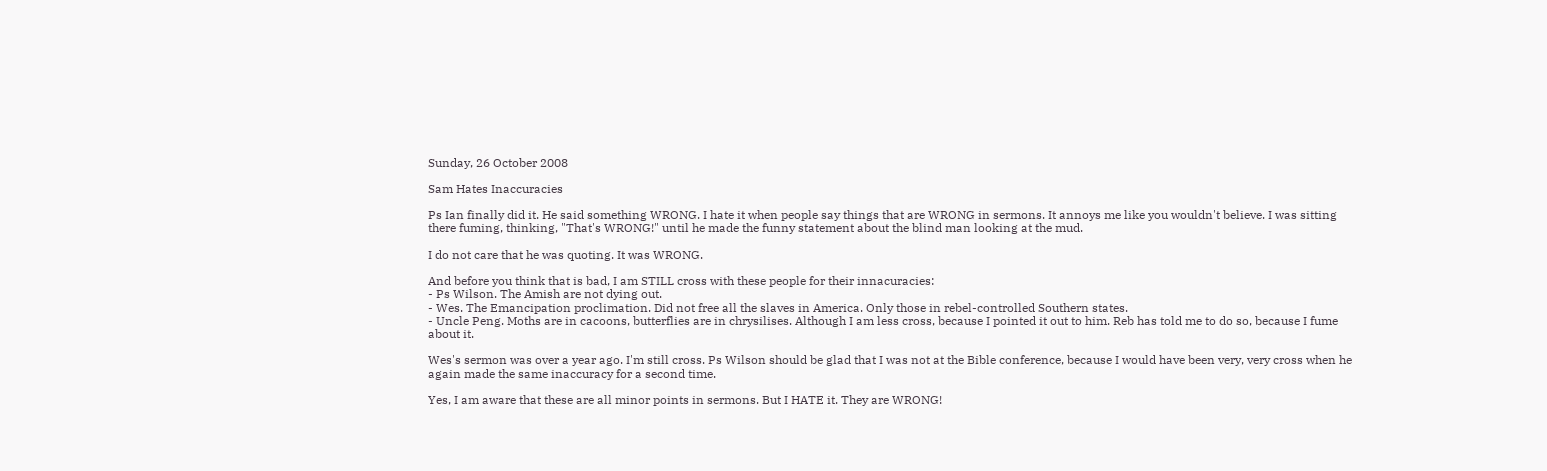Sunday, 26 October 2008

Sam Hates Inaccuracies

Ps Ian finally did it. He said something WRONG. I hate it when people say things that are WRONG in sermons. It annoys me like you wouldn't believe. I was sitting there fuming, thinking, "That's WRONG!" until he made the funny statement about the blind man looking at the mud.

I do not care that he was quoting. It was WRONG.

And before you think that is bad, I am STILL cross with these people for their innacuracies:
- Ps Wilson. The Amish are not dying out.
- Wes. The Emancipation proclimation. Did not free all the slaves in America. Only those in rebel-controlled Southern states.
- Uncle Peng. Moths are in cacoons, butterflies are in chrysilises. Although I am less cross, because I pointed it out to him. Reb has told me to do so, because I fume about it.

Wes's sermon was over a year ago. I'm still cross. Ps Wilson should be glad that I was not at the Bible conference, because I would have been very, very cross when he again made the same inaccuracy for a second time.

Yes, I am aware that these are all minor points in sermons. But I HATE it. They are WRONG!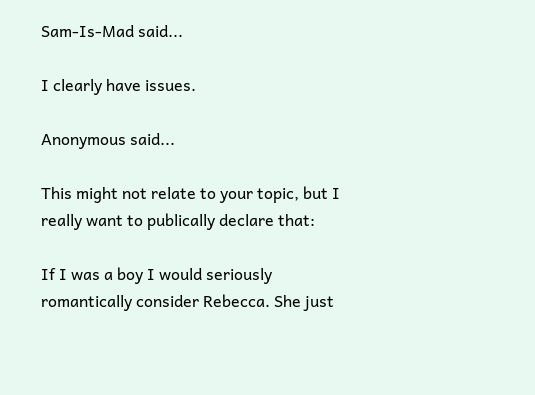Sam-Is-Mad said...

I clearly have issues.

Anonymous said...

This might not relate to your topic, but I really want to publically declare that:

If I was a boy I would seriously romantically consider Rebecca. She just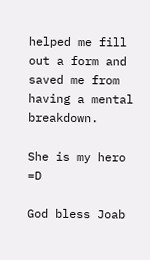helped me fill out a form and saved me from having a mental breakdown.

She is my hero =D

God bless Joab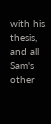with his thesis, and all Sam's other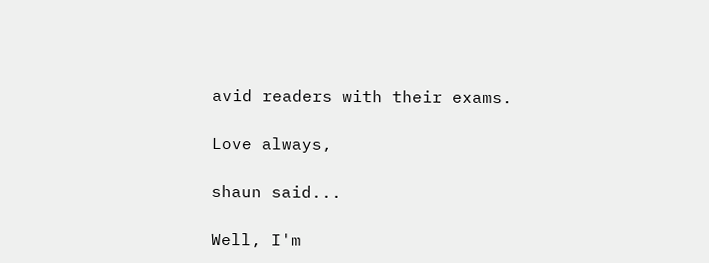avid readers with their exams.

Love always,

shaun said...

Well, I'm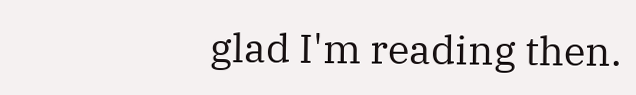glad I'm reading then.